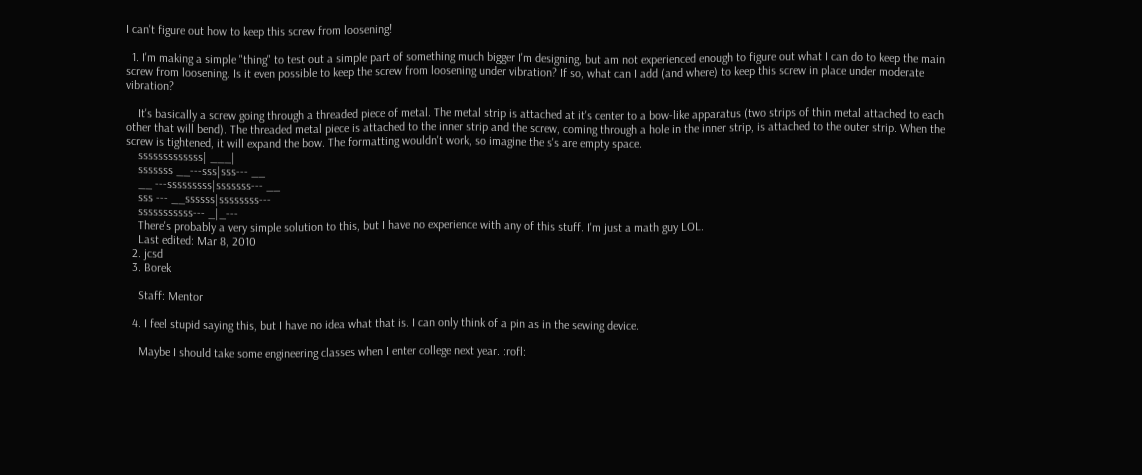I can't figure out how to keep this screw from loosening!

  1. I'm making a simple "thing" to test out a simple part of something much bigger I'm designing, but am not experienced enough to figure out what I can do to keep the main screw from loosening. Is it even possible to keep the screw from loosening under vibration? If so, what can I add (and where) to keep this screw in place under moderate vibration?

    It's basically a screw going through a threaded piece of metal. The metal strip is attached at it's center to a bow-like apparatus (two strips of thin metal attached to each other that will bend). The threaded metal piece is attached to the inner strip and the screw, coming through a hole in the inner strip, is attached to the outer strip. When the screw is tightened, it will expand the bow. The formatting wouldn't work, so imagine the s's are empty space.
    sssssssssssss| ___|
    sssssss __---sss|sss--- __
    __ ---sssssssss|sssssss--- __
    sss --- __ssssss|ssssssss---
    sssssssssss--- _|_---
    There's probably a very simple solution to this, but I have no experience with any of this stuff. I'm just a math guy LOL.
    Last edited: Mar 8, 2010
  2. jcsd
  3. Borek

    Staff: Mentor

  4. I feel stupid saying this, but I have no idea what that is. I can only think of a pin as in the sewing device.

    Maybe I should take some engineering classes when I enter college next year. :rofl: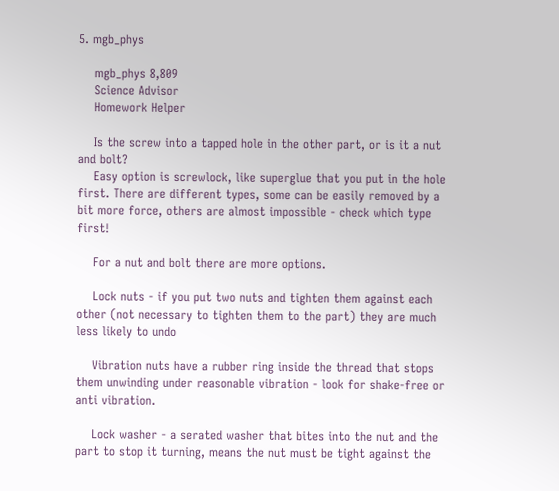5. mgb_phys

    mgb_phys 8,809
    Science Advisor
    Homework Helper

    Is the screw into a tapped hole in the other part, or is it a nut and bolt?
    Easy option is screwlock, like superglue that you put in the hole first. There are different types, some can be easily removed by a bit more force, others are almost impossible - check which type first!

    For a nut and bolt there are more options.

    Lock nuts - if you put two nuts and tighten them against each other (not necessary to tighten them to the part) they are much less likely to undo

    Vibration nuts have a rubber ring inside the thread that stops them unwinding under reasonable vibration - look for shake-free or anti vibration.

    Lock washer - a serated washer that bites into the nut and the part to stop it turning, means the nut must be tight against the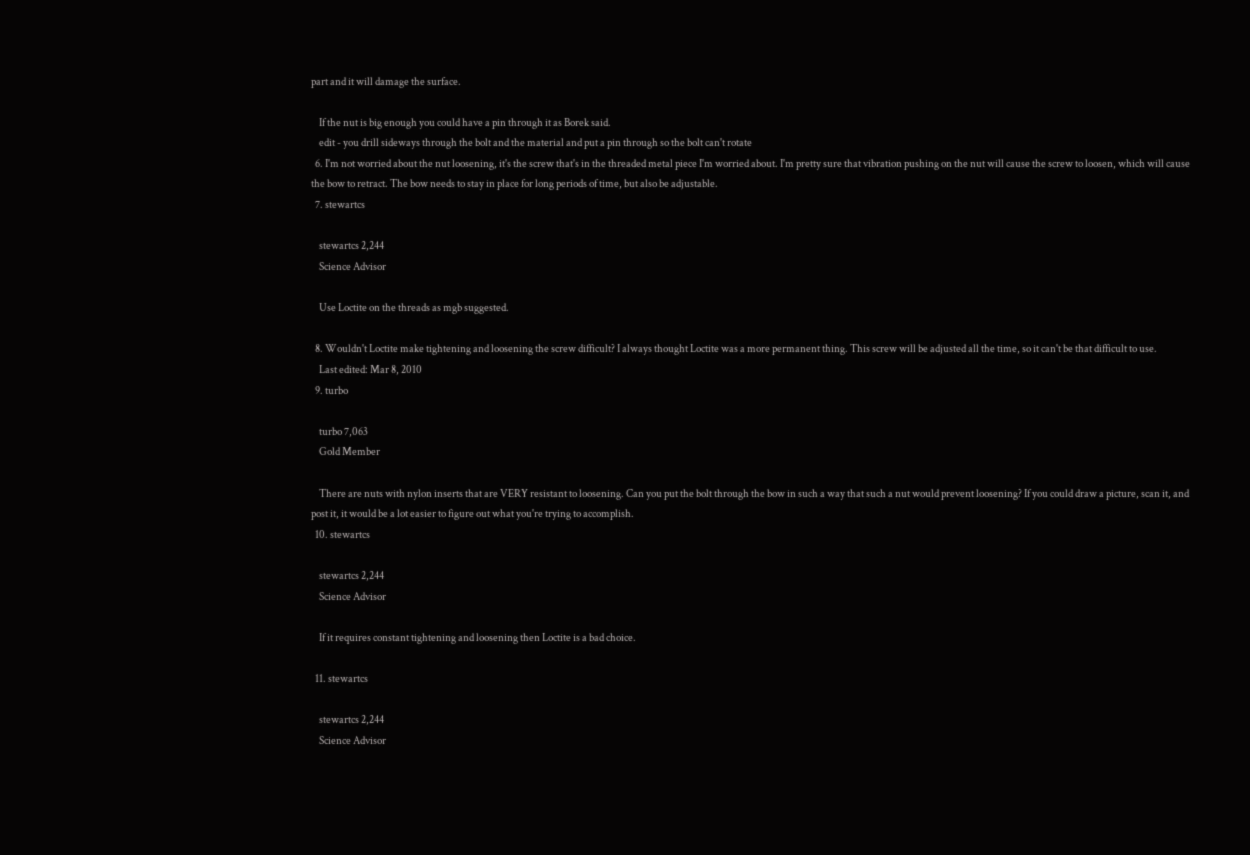part and it will damage the surface.

    If the nut is big enough you could have a pin through it as Borek said.
    edit - you drill sideways through the bolt and the material and put a pin through so the bolt can't rotate
  6. I'm not worried about the nut loosening, it's the screw that's in the threaded metal piece I'm worried about. I'm pretty sure that vibration pushing on the nut will cause the screw to loosen, which will cause the bow to retract. The bow needs to stay in place for long periods of time, but also be adjustable.
  7. stewartcs

    stewartcs 2,244
    Science Advisor

    Use Loctite on the threads as mgb suggested.

  8. Wouldn't Loctite make tightening and loosening the screw difficult? I always thought Loctite was a more permanent thing. This screw will be adjusted all the time, so it can't be that difficult to use.
    Last edited: Mar 8, 2010
  9. turbo

    turbo 7,063
    Gold Member

    There are nuts with nylon inserts that are VERY resistant to loosening. Can you put the bolt through the bow in such a way that such a nut would prevent loosening? If you could draw a picture, scan it, and post it, it would be a lot easier to figure out what you're trying to accomplish.
  10. stewartcs

    stewartcs 2,244
    Science Advisor

    If it requires constant tightening and loosening then Loctite is a bad choice.

  11. stewartcs

    stewartcs 2,244
    Science Advisor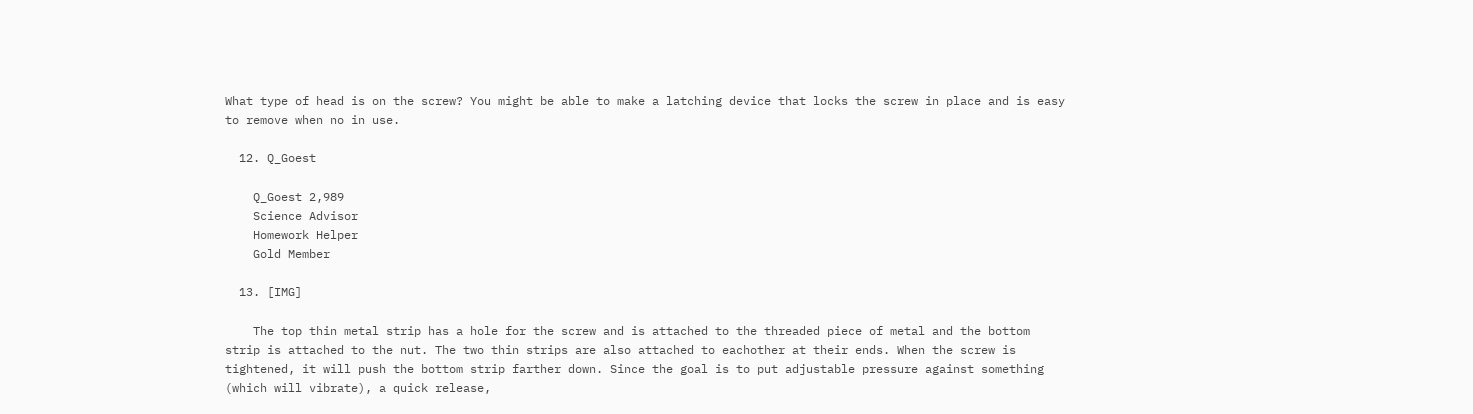What type of head is on the screw? You might be able to make a latching device that locks the screw in place and is easy to remove when no in use.

  12. Q_Goest

    Q_Goest 2,989
    Science Advisor
    Homework Helper
    Gold Member

  13. [IMG]

    The top thin metal strip has a hole for the screw and is attached to the threaded piece of metal and the bottom strip is attached to the nut. The two thin strips are also attached to eachother at their ends. When the screw is tightened, it will push the bottom strip farther down. Since the goal is to put adjustable pressure against something (which will vibrate), a quick release,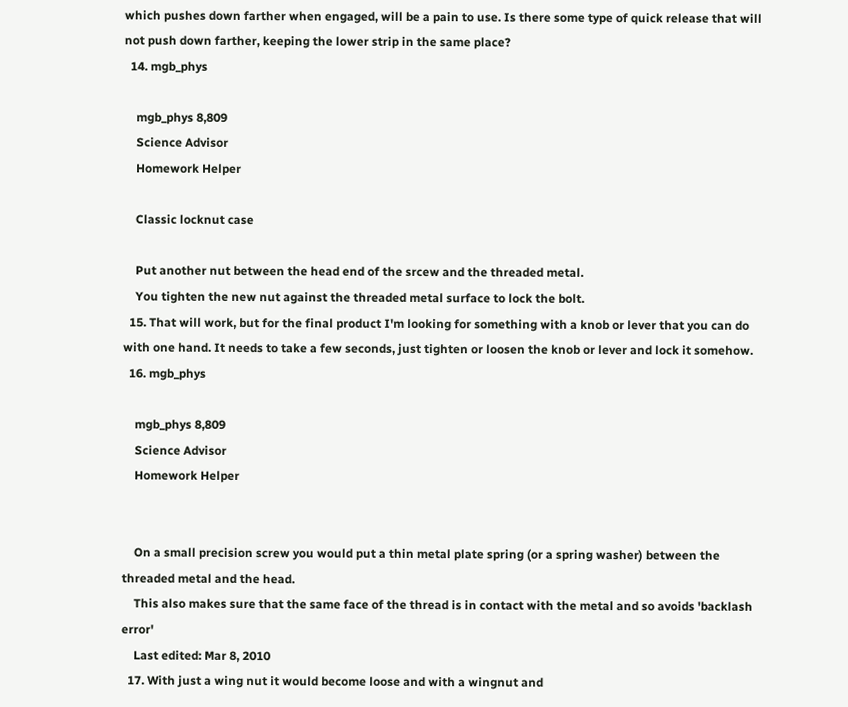which pushes down farther when engaged, will be a pain to use. Is there some type of quick release that will not push down farther, keeping the lower strip in the same place?
  14. mgb_phys

    mgb_phys 8,809
    Science Advisor
    Homework Helper

    Classic locknut case

    Put another nut between the head end of the srcew and the threaded metal.
    You tighten the new nut against the threaded metal surface to lock the bolt.
  15. That will work, but for the final product I'm looking for something with a knob or lever that you can do with one hand. It needs to take a few seconds, just tighten or loosen the knob or lever and lock it somehow.
  16. mgb_phys

    mgb_phys 8,809
    Science Advisor
    Homework Helper


    On a small precision screw you would put a thin metal plate spring (or a spring washer) between the threaded metal and the head.
    This also makes sure that the same face of the thread is in contact with the metal and so avoids 'backlash error'
    Last edited: Mar 8, 2010
  17. With just a wing nut it would become loose and with a wingnut and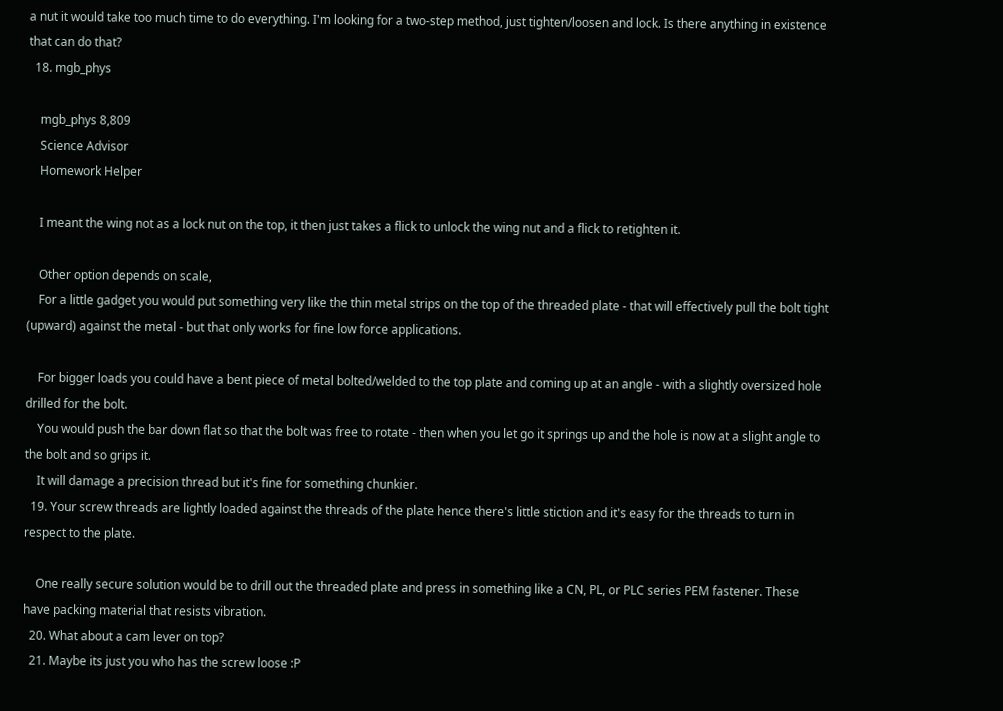a nut it would take too much time to do everything. I'm looking for a two-step method, just tighten/loosen and lock. Is there anything in existence that can do that?
  18. mgb_phys

    mgb_phys 8,809
    Science Advisor
    Homework Helper

    I meant the wing not as a lock nut on the top, it then just takes a flick to unlock the wing nut and a flick to retighten it.

    Other option depends on scale,
    For a little gadget you would put something very like the thin metal strips on the top of the threaded plate - that will effectively pull the bolt tight (upward) against the metal - but that only works for fine low force applications.

    For bigger loads you could have a bent piece of metal bolted/welded to the top plate and coming up at an angle - with a slightly oversized hole drilled for the bolt.
    You would push the bar down flat so that the bolt was free to rotate - then when you let go it springs up and the hole is now at a slight angle to the bolt and so grips it.
    It will damage a precision thread but it's fine for something chunkier.
  19. Your screw threads are lightly loaded against the threads of the plate hence there's little stiction and it's easy for the threads to turn in respect to the plate.

    One really secure solution would be to drill out the threaded plate and press in something like a CN, PL, or PLC series PEM fastener. These have packing material that resists vibration.
  20. What about a cam lever on top?
  21. Maybe its just you who has the screw loose :P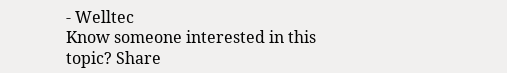- Welltec
Know someone interested in this topic? Share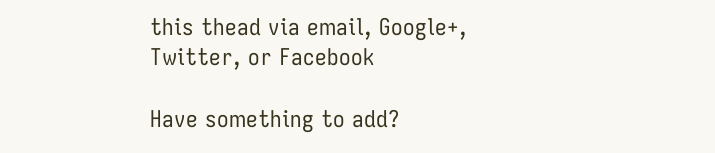this thead via email, Google+, Twitter, or Facebook

Have something to add?